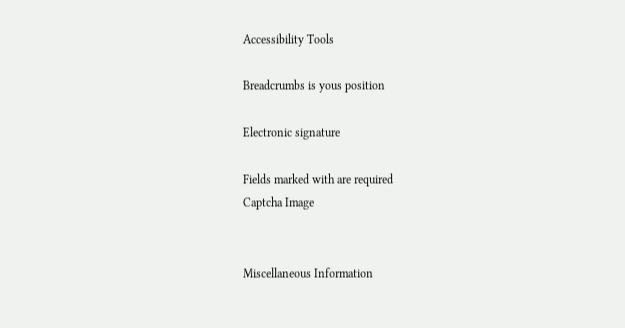Accessibility Tools

Breadcrumbs is yous position

Electronic signature

Fields marked with are required
Captcha Image


Miscellaneous Information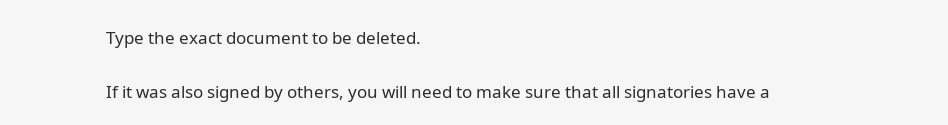Type the exact document to be deleted.

If it was also signed by others, you will need to make sure that all signatories have a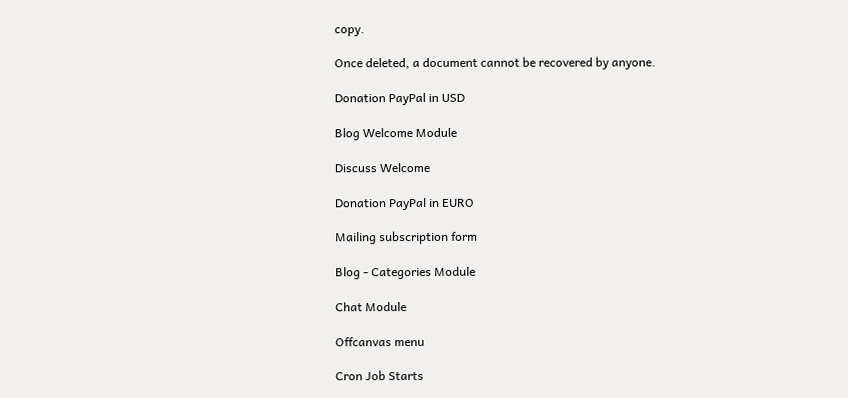copy.

Once deleted, a document cannot be recovered by anyone.

Donation PayPal in USD

Blog Welcome Module

Discuss Welcome

Donation PayPal in EURO

Mailing subscription form

Blog - Categories Module

Chat Module

Offcanvas menu

Cron Job Starts